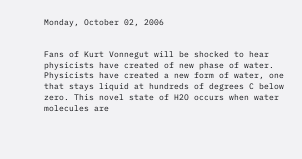Monday, October 02, 2006


Fans of Kurt Vonnegut will be shocked to hear physicists have created of new phase of water.
Physicists have created a new form of water, one that stays liquid at hundreds of degrees C below zero. This novel state of H2O occurs when water molecules are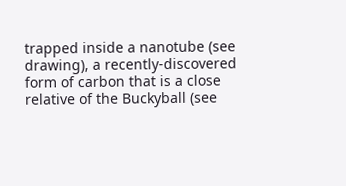trapped inside a nanotube (see drawing), a recently-discovered form of carbon that is a close relative of the Buckyball (see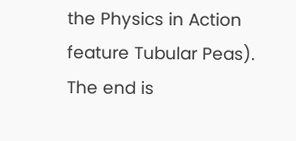the Physics in Action feature Tubular Peas).
The end is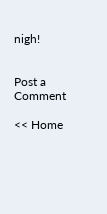nigh!


Post a Comment

<< Home